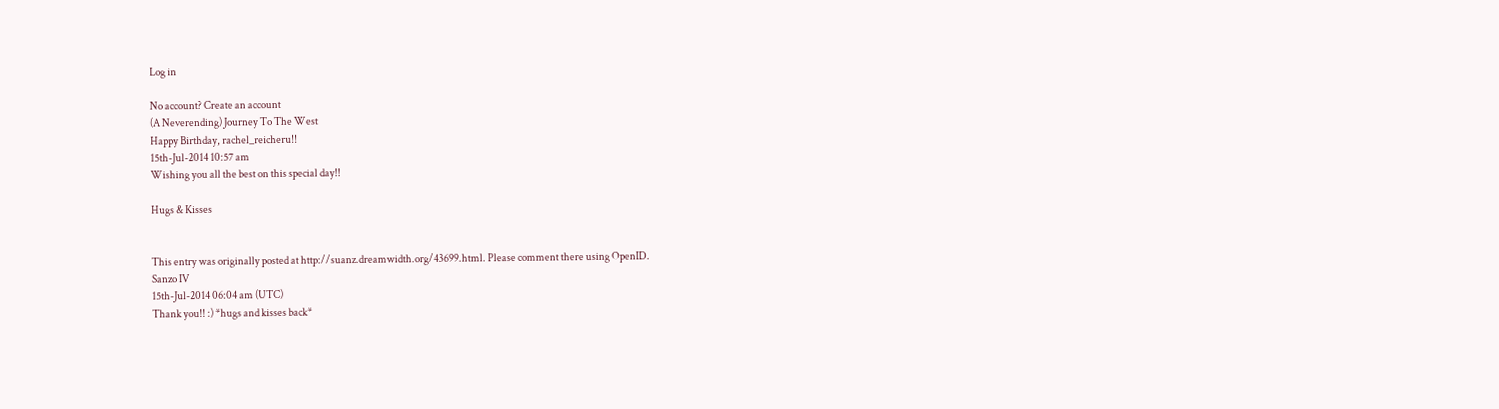Log in

No account? Create an account
(A Neverending) Journey To The West
Happy Birthday, rachel_reicheru!!
15th-Jul-2014 10:57 am
Wishing you all the best on this special day!!

Hugs & Kisses


This entry was originally posted at http://suanz.dreamwidth.org/43699.html. Please comment there using OpenID.
Sanzo IV
15th-Jul-2014 06:04 am (UTC)
Thank you!! :) *hugs and kisses back*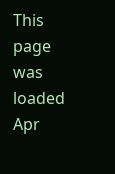This page was loaded Apr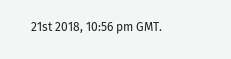21st 2018, 10:56 pm GMT.